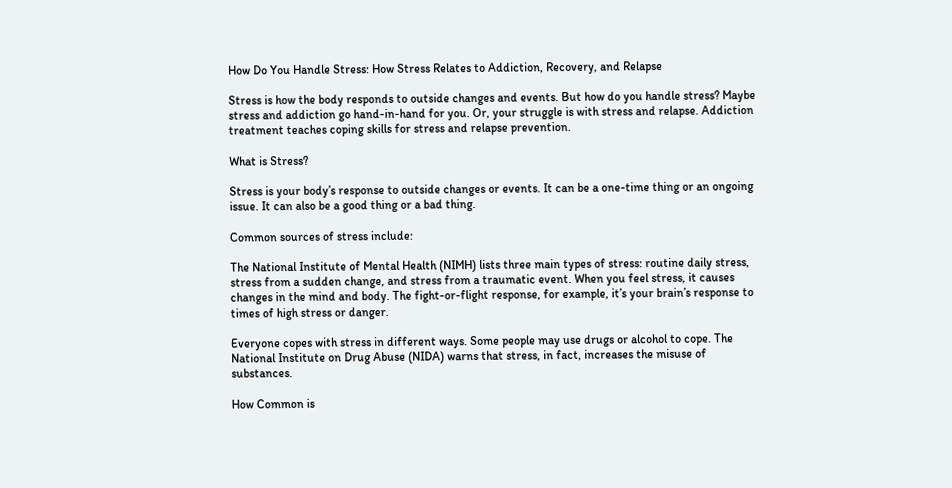How Do You Handle Stress: How Stress Relates to Addiction, Recovery, and Relapse

Stress is how the body responds to outside changes and events. But how do you handle stress? Maybe stress and addiction go hand-in-hand for you. Or, your struggle is with stress and relapse. Addiction treatment teaches coping skills for stress and relapse prevention.

What is Stress?

Stress is your body’s response to outside changes or events. It can be a one-time thing or an ongoing issue. It can also be a good thing or a bad thing.

Common sources of stress include:

The National Institute of Mental Health (NIMH) lists three main types of stress: routine daily stress, stress from a sudden change, and stress from a traumatic event. When you feel stress, it causes changes in the mind and body. The fight-or-flight response, for example, it’s your brain’s response to times of high stress or danger.

Everyone copes with stress in different ways. Some people may use drugs or alcohol to cope. The National Institute on Drug Abuse (NIDA) warns that stress, in fact, increases the misuse of substances.

How Common is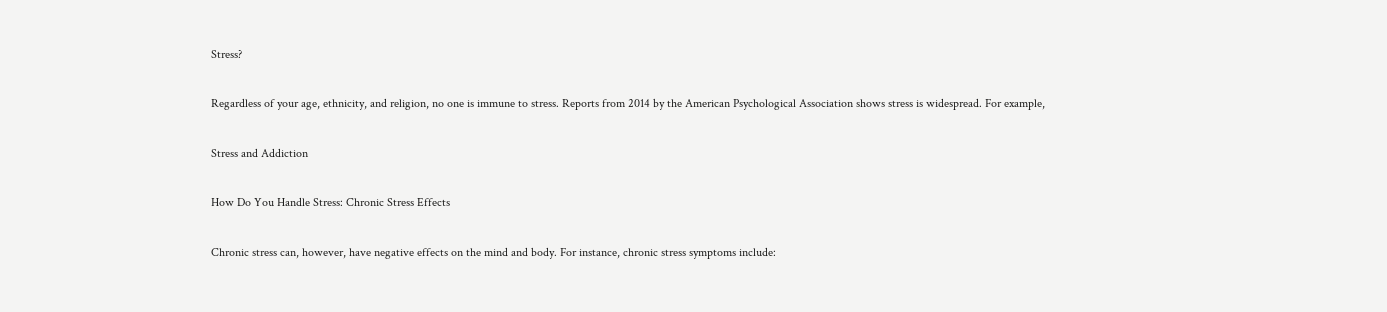Stress?

Regardless of your age, ethnicity, and religion, no one is immune to stress. Reports from 2014 by the American Psychological Association shows stress is widespread. For example,

Stress and Addiction

How Do You Handle Stress: Chronic Stress Effects

Chronic stress can, however, have negative effects on the mind and body. For instance, chronic stress symptoms include: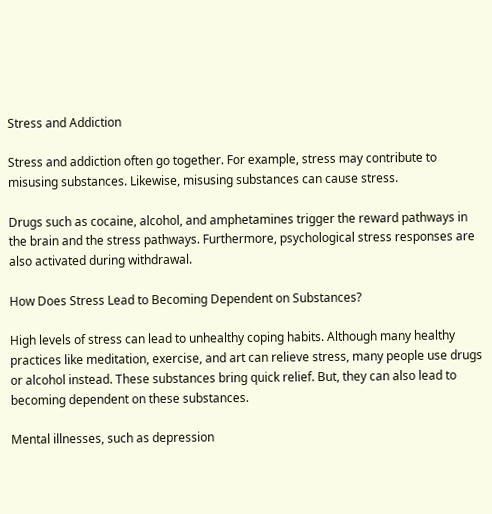Stress and Addiction

Stress and addiction often go together. For example, stress may contribute to misusing substances. Likewise, misusing substances can cause stress.

Drugs such as cocaine, alcohol, and amphetamines trigger the reward pathways in the brain and the stress pathways. Furthermore, psychological stress responses are also activated during withdrawal.

How Does Stress Lead to Becoming Dependent on Substances?

High levels of stress can lead to unhealthy coping habits. Although many healthy practices like meditation, exercise, and art can relieve stress, many people use drugs or alcohol instead. These substances bring quick relief. But, they can also lead to becoming dependent on these substances.

Mental illnesses, such as depression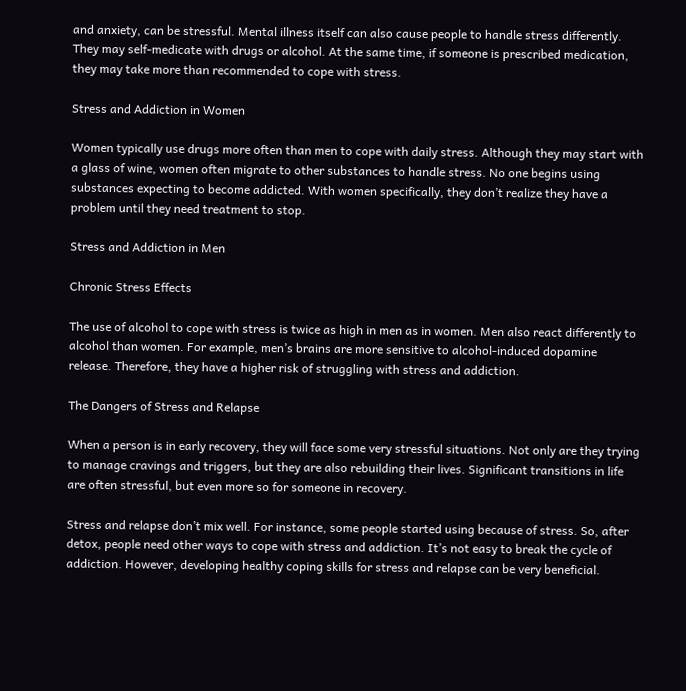and anxiety, can be stressful. Mental illness itself can also cause people to handle stress differently. They may self-medicate with drugs or alcohol. At the same time, if someone is prescribed medication, they may take more than recommended to cope with stress.

Stress and Addiction in Women

Women typically use drugs more often than men to cope with daily stress. Although they may start with a glass of wine, women often migrate to other substances to handle stress. No one begins using substances expecting to become addicted. With women specifically, they don’t realize they have a problem until they need treatment to stop.

Stress and Addiction in Men

Chronic Stress Effects

The use of alcohol to cope with stress is twice as high in men as in women. Men also react differently to alcohol than women. For example, men’s brains are more sensitive to alcohol-induced dopamine release. Therefore, they have a higher risk of struggling with stress and addiction.

The Dangers of Stress and Relapse

When a person is in early recovery, they will face some very stressful situations. Not only are they trying to manage cravings and triggers, but they are also rebuilding their lives. Significant transitions in life are often stressful, but even more so for someone in recovery.

Stress and relapse don’t mix well. For instance, some people started using because of stress. So, after detox, people need other ways to cope with stress and addiction. It’s not easy to break the cycle of addiction. However, developing healthy coping skills for stress and relapse can be very beneficial.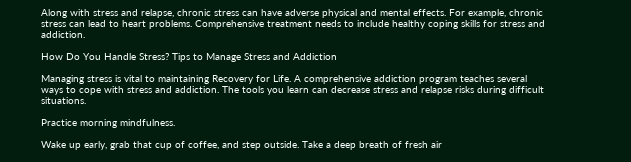Along with stress and relapse, chronic stress can have adverse physical and mental effects. For example, chronic stress can lead to heart problems. Comprehensive treatment needs to include healthy coping skills for stress and addiction.

How Do You Handle Stress? Tips to Manage Stress and Addiction

Managing stress is vital to maintaining Recovery for Life. A comprehensive addiction program teaches several ways to cope with stress and addiction. The tools you learn can decrease stress and relapse risks during difficult situations.

Practice morning mindfulness.

Wake up early, grab that cup of coffee, and step outside. Take a deep breath of fresh air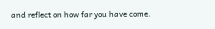and reflect on how far you have come.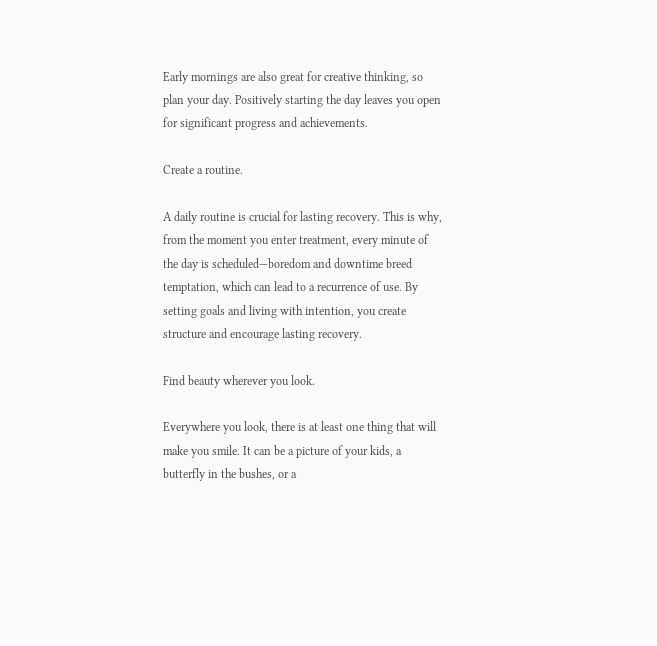Early mornings are also great for creative thinking, so plan your day. Positively starting the day leaves you open for significant progress and achievements.

Create a routine.

A daily routine is crucial for lasting recovery. This is why, from the moment you enter treatment, every minute of the day is scheduled—boredom and downtime breed temptation, which can lead to a recurrence of use. By setting goals and living with intention, you create structure and encourage lasting recovery.

Find beauty wherever you look.

Everywhere you look, there is at least one thing that will make you smile. It can be a picture of your kids, a butterfly in the bushes, or a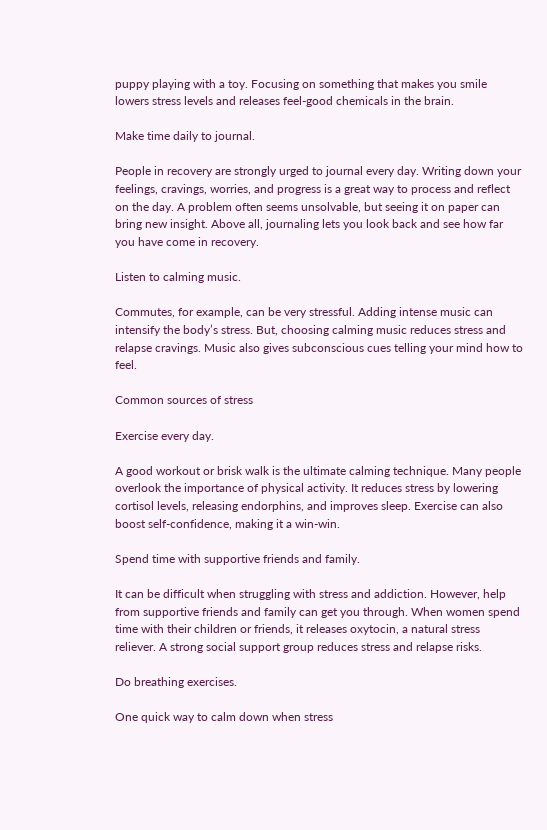puppy playing with a toy. Focusing on something that makes you smile lowers stress levels and releases feel-good chemicals in the brain.

Make time daily to journal.

People in recovery are strongly urged to journal every day. Writing down your feelings, cravings, worries, and progress is a great way to process and reflect on the day. A problem often seems unsolvable, but seeing it on paper can bring new insight. Above all, journaling lets you look back and see how far you have come in recovery.

Listen to calming music.

Commutes, for example, can be very stressful. Adding intense music can intensify the body’s stress. But, choosing calming music reduces stress and relapse cravings. Music also gives subconscious cues telling your mind how to feel.

Common sources of stress

Exercise every day.

A good workout or brisk walk is the ultimate calming technique. Many people overlook the importance of physical activity. It reduces stress by lowering cortisol levels, releasing endorphins, and improves sleep. Exercise can also boost self-confidence, making it a win-win.

Spend time with supportive friends and family.

It can be difficult when struggling with stress and addiction. However, help from supportive friends and family can get you through. When women spend time with their children or friends, it releases oxytocin, a natural stress reliever. A strong social support group reduces stress and relapse risks.

Do breathing exercises.

One quick way to calm down when stress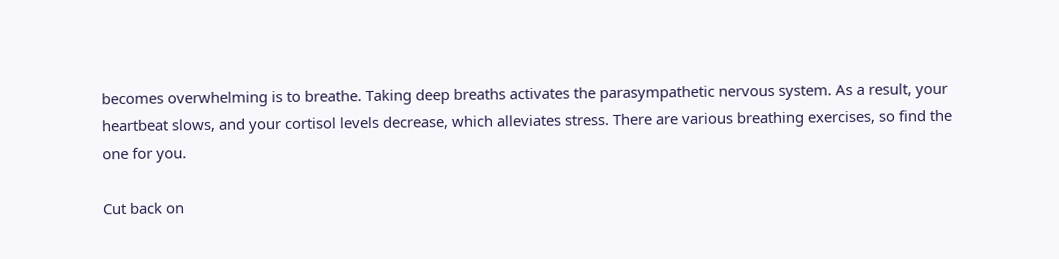becomes overwhelming is to breathe. Taking deep breaths activates the parasympathetic nervous system. As a result, your heartbeat slows, and your cortisol levels decrease, which alleviates stress. There are various breathing exercises, so find the one for you.

Cut back on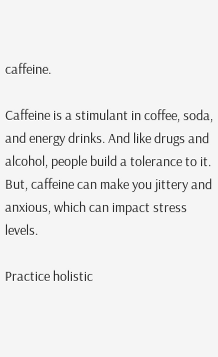caffeine.

Caffeine is a stimulant in coffee, soda, and energy drinks. And like drugs and alcohol, people build a tolerance to it. But, caffeine can make you jittery and anxious, which can impact stress levels.

Practice holistic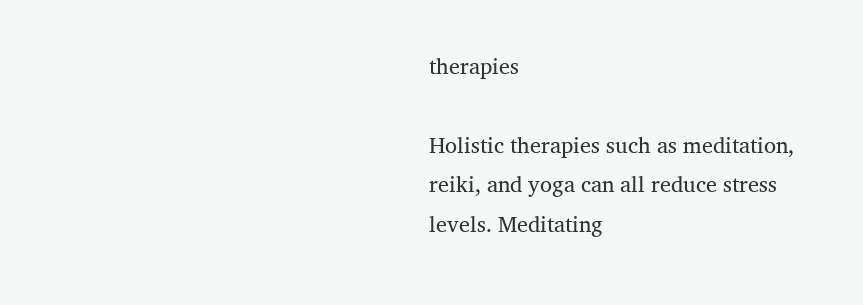therapies

Holistic therapies such as meditation, reiki, and yoga can all reduce stress levels. Meditating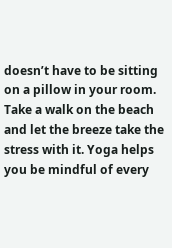doesn’t have to be sitting on a pillow in your room. Take a walk on the beach and let the breeze take the stress with it. Yoga helps you be mindful of every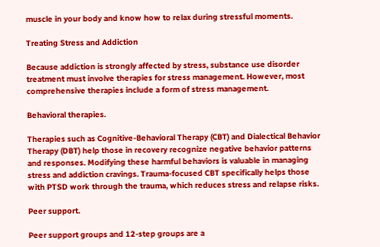muscle in your body and know how to relax during stressful moments.

Treating Stress and Addiction

Because addiction is strongly affected by stress, substance use disorder treatment must involve therapies for stress management. However, most comprehensive therapies include a form of stress management.

Behavioral therapies.

Therapies such as Cognitive-Behavioral Therapy (CBT) and Dialectical Behavior Therapy (DBT) help those in recovery recognize negative behavior patterns and responses. Modifying these harmful behaviors is valuable in managing stress and addiction cravings. Trauma-focused CBT specifically helps those with PTSD work through the trauma, which reduces stress and relapse risks.

Peer support.

Peer support groups and 12-step groups are a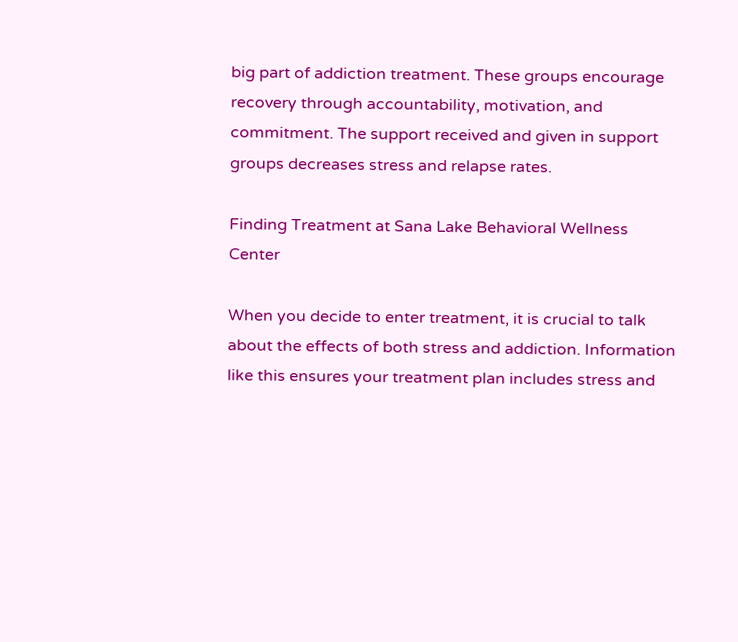big part of addiction treatment. These groups encourage recovery through accountability, motivation, and commitment. The support received and given in support groups decreases stress and relapse rates.

Finding Treatment at Sana Lake Behavioral Wellness Center

When you decide to enter treatment, it is crucial to talk about the effects of both stress and addiction. Information like this ensures your treatment plan includes stress and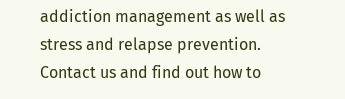addiction management as well as stress and relapse prevention. Contact us and find out how to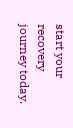start your recovery journey today.